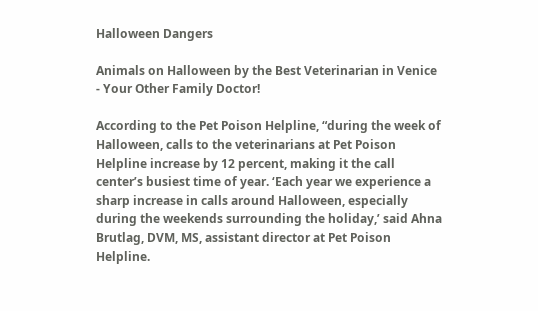Halloween Dangers

Animals on Halloween by the Best Veterinarian in Venice - Your Other Family Doctor!

According to the Pet Poison Helpline, “during the week of Halloween, calls to the veterinarians at Pet Poison Helpline increase by 12 percent, making it the call center’s busiest time of year. ‘Each year we experience a sharp increase in calls around Halloween, especially during the weekends surrounding the holiday,’ said Ahna Brutlag, DVM, MS, assistant director at Pet Poison Helpline.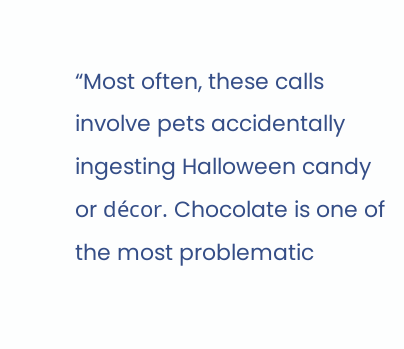“Most often, these calls involve pets accidentally ingesting Halloween candy or décor. Chocolate is one of the most problematic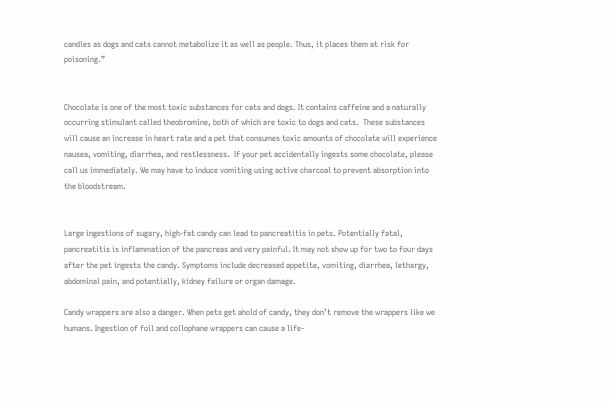candies as dogs and cats cannot metabolize it as well as people. Thus, it places them at risk for poisoning.”


Chocolate is one of the most toxic substances for cats and dogs. It contains caffeine and a naturally occurring stimulant called theobromine, both of which are toxic to dogs and cats.  These substances will cause an increase in heart rate and a pet that consumes toxic amounts of chocolate will experience nausea, vomiting, diarrhea, and restlessness.  If your pet accidentally ingests some chocolate, please call us immediately. We may have to induce vomiting using active charcoal to prevent absorption into the bloodstream.


Large ingestions of sugary, high-fat candy can lead to pancreatitis in pets. Potentially fatal, pancreatitis is inflammation of the pancreas and very painful. It may not show up for two to four days after the pet ingests the candy. Symptoms include decreased appetite, vomiting, diarrhea, lethargy, abdominal pain, and potentially, kidney failure or organ damage.

Candy wrappers are also a danger. When pets get ahold of candy, they don’t remove the wrappers like we humans. Ingestion of foil and collophane wrappers can cause a life-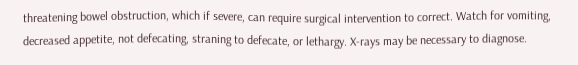threatening bowel obstruction, which if severe, can require surgical intervention to correct. Watch for vomiting, decreased appetite, not defecating, straning to defecate, or lethargy. X-rays may be necessary to diagnose.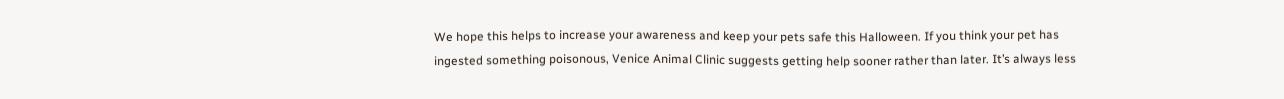We hope this helps to increase your awareness and keep your pets safe this Halloween. If you think your pet has ingested something poisonous, Venice Animal Clinic suggests getting help sooner rather than later. It’s always less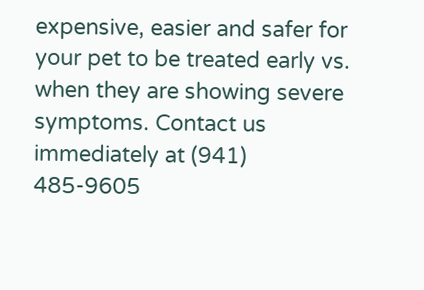expensive, easier and safer for your pet to be treated early vs. when they are showing severe symptoms. Contact us immediately at (941) 485-9605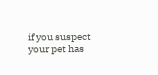if you suspect your pet has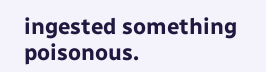ingested something poisonous.